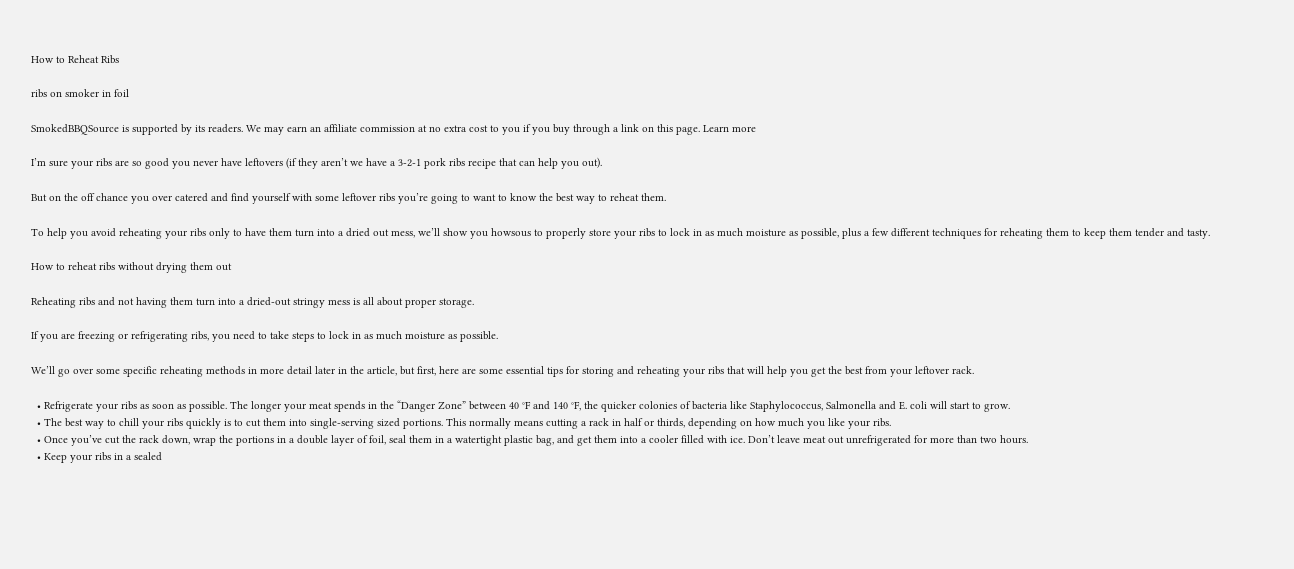How to Reheat Ribs

ribs on smoker in foil

SmokedBBQSource is supported by its readers. We may earn an affiliate commission at no extra cost to you if you buy through a link on this page. Learn more

I’m sure your ribs are so good you never have leftovers (if they aren’t we have a 3-2-1 pork ribs recipe that can help you out).

But on the off chance you over catered and find yourself with some leftover ribs you’re going to want to know the best way to reheat them.

To help you avoid reheating your ribs only to have them turn into a dried out mess, we’ll show you howsous to properly store your ribs to lock in as much moisture as possible, plus a few different techniques for reheating them to keep them tender and tasty.

How to reheat ribs without drying them out

Reheating ribs and not having them turn into a dried-out stringy mess is all about proper storage.

If you are freezing or refrigerating ribs, you need to take steps to lock in as much moisture as possible.

We’ll go over some specific reheating methods in more detail later in the article, but first, here are some essential tips for storing and reheating your ribs that will help you get the best from your leftover rack.

  • Refrigerate your ribs as soon as possible. The longer your meat spends in the “Danger Zone” between 40 °F and 140 °F, the quicker colonies of bacteria like Staphylococcus, Salmonella and E. coli will start to grow.
  • The best way to chill your ribs quickly is to cut them into single-serving sized portions. This normally means cutting a rack in half or thirds, depending on how much you like your ribs.
  • Once you’ve cut the rack down, wrap the portions in a double layer of foil, seal them in a watertight plastic bag, and get them into a cooler filled with ice. Don’t leave meat out unrefrigerated for more than two hours.
  • Keep your ribs in a sealed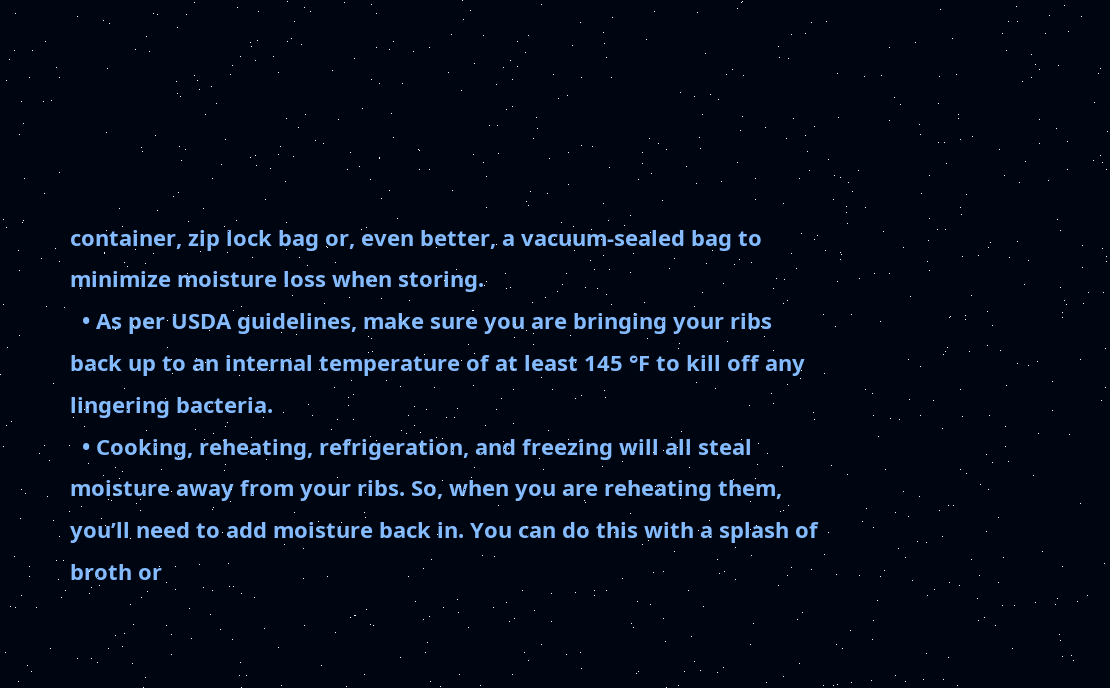container, zip lock bag or, even better, a vacuum-sealed bag to minimize moisture loss when storing.
  • As per USDA guidelines, make sure you are bringing your ribs back up to an internal temperature of at least 145 °F to kill off any lingering bacteria.
  • Cooking, reheating, refrigeration, and freezing will all steal moisture away from your ribs. So, when you are reheating them, you’ll need to add moisture back in. You can do this with a splash of broth or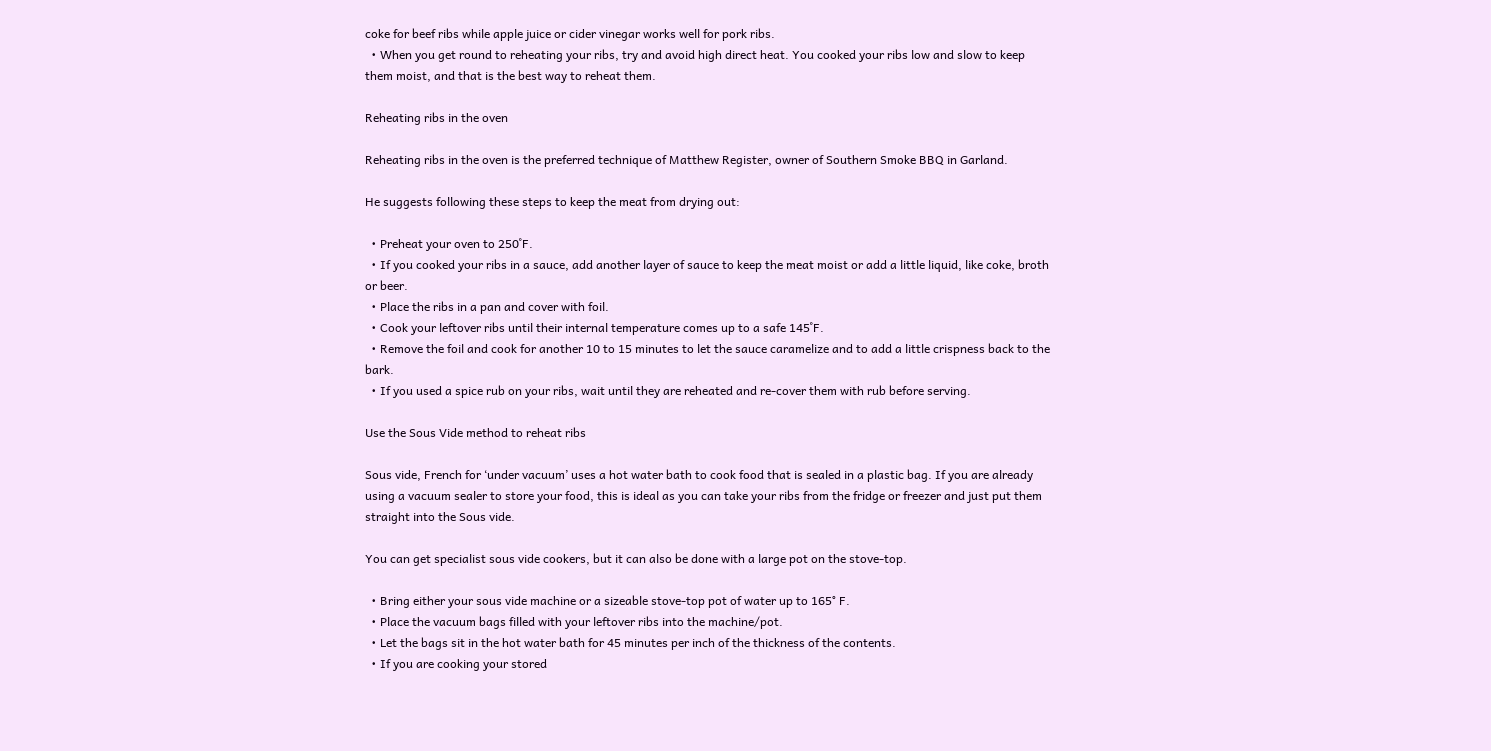coke for beef ribs while apple juice or cider vinegar works well for pork ribs.
  • When you get round to reheating your ribs, try and avoid high direct heat. You cooked your ribs low and slow to keep them moist, and that is the best way to reheat them.

Reheating ribs in the oven

Reheating ribs in the oven is the preferred technique of Matthew Register, owner of Southern Smoke BBQ in Garland.

He suggests following these steps to keep the meat from drying out:

  • Preheat your oven to 250˚F.
  • If you cooked your ribs in a sauce, add another layer of sauce to keep the meat moist or add a little liquid, like coke, broth or beer.
  • Place the ribs in a pan and cover with foil.
  • Cook your leftover ribs until their internal temperature comes up to a safe 145˚F.
  • Remove the foil and cook for another 10 to 15 minutes to let the sauce caramelize and to add a little crispness back to the bark.
  • If you used a spice rub on your ribs, wait until they are reheated and re-cover them with rub before serving.

Use the Sous Vide method to reheat ribs

Sous vide, French for ‘under vacuum’ uses a hot water bath to cook food that is sealed in a plastic bag. If you are already using a vacuum sealer to store your food, this is ideal as you can take your ribs from the fridge or freezer and just put them straight into the Sous vide.

You can get specialist sous vide cookers, but it can also be done with a large pot on the stove-top.

  • Bring either your sous vide machine or a sizeable stove-top pot of water up to 165° F.
  • Place the vacuum bags filled with your leftover ribs into the machine/pot.
  • Let the bags sit in the hot water bath for 45 minutes per inch of the thickness of the contents.
  • If you are cooking your stored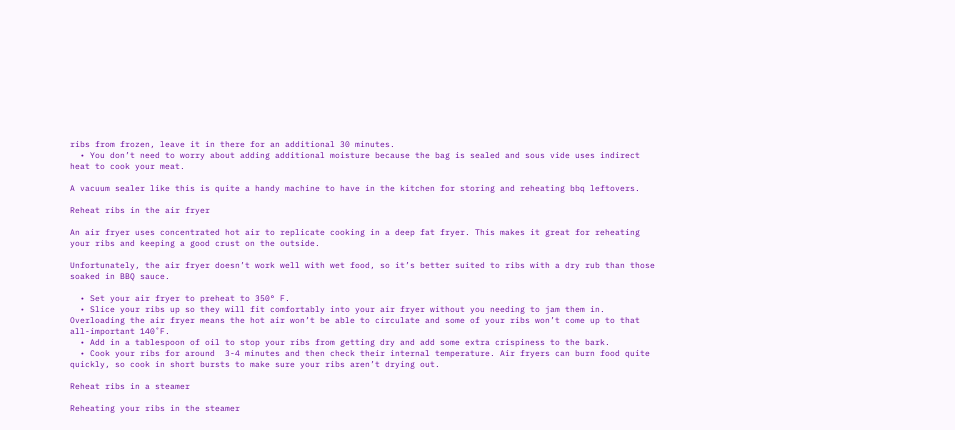ribs from frozen, leave it in there for an additional 30 minutes.
  • You don’t need to worry about adding additional moisture because the bag is sealed and sous vide uses indirect heat to cook your meat.

A vacuum sealer like this is quite a handy machine to have in the kitchen for storing and reheating bbq leftovers.

Reheat ribs in the air fryer

An air fryer uses concentrated hot air to replicate cooking in a deep fat fryer. This makes it great for reheating your ribs and keeping a good crust on the outside.

Unfortunately, the air fryer doesn’t work well with wet food, so it’s better suited to ribs with a dry rub than those soaked in BBQ sauce.

  • Set your air fryer to preheat to 350° F.
  • Slice your ribs up so they will fit comfortably into your air fryer without you needing to jam them in. Overloading the air fryer means the hot air won’t be able to circulate and some of your ribs won’t come up to that all-important 140˚F.
  • Add in a tablespoon of oil to stop your ribs from getting dry and add some extra crispiness to the bark.
  • Cook your ribs for around  3-4 minutes and then check their internal temperature. Air fryers can burn food quite quickly, so cook in short bursts to make sure your ribs aren’t drying out.

Reheat ribs in a steamer

Reheating your ribs in the steamer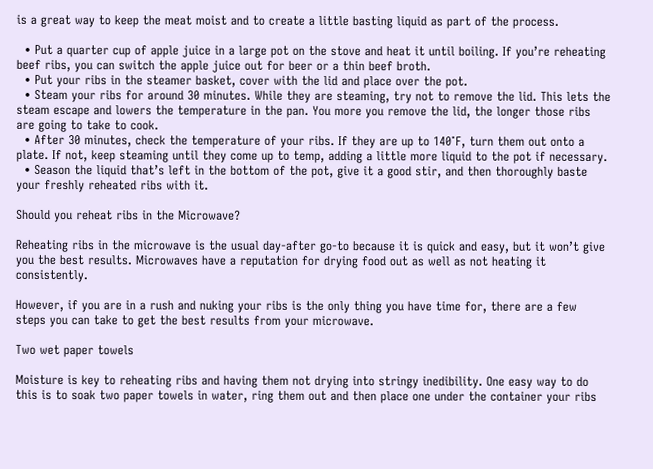is a great way to keep the meat moist and to create a little basting liquid as part of the process.

  • Put a quarter cup of apple juice in a large pot on the stove and heat it until boiling. If you’re reheating beef ribs, you can switch the apple juice out for beer or a thin beef broth.
  • Put your ribs in the steamer basket, cover with the lid and place over the pot.
  • Steam your ribs for around 30 minutes. While they are steaming, try not to remove the lid. This lets the steam escape and lowers the temperature in the pan. You more you remove the lid, the longer those ribs are going to take to cook.
  • After 30 minutes, check the temperature of your ribs. If they are up to 140˚F, turn them out onto a plate. If not, keep steaming until they come up to temp, adding a little more liquid to the pot if necessary.
  • Season the liquid that’s left in the bottom of the pot, give it a good stir, and then thoroughly baste your freshly reheated ribs with it.

Should you reheat ribs in the Microwave?

Reheating ribs in the microwave is the usual day-after go-to because it is quick and easy, but it won’t give you the best results. Microwaves have a reputation for drying food out as well as not heating it consistently.

However, if you are in a rush and nuking your ribs is the only thing you have time for, there are a few steps you can take to get the best results from your microwave.

Two wet paper towels

Moisture is key to reheating ribs and having them not drying into stringy inedibility. One easy way to do this is to soak two paper towels in water, ring them out and then place one under the container your ribs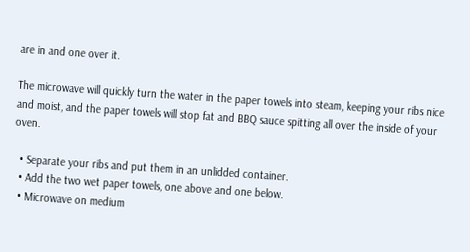are in and one over it.

The microwave will quickly turn the water in the paper towels into steam, keeping your ribs nice and moist, and the paper towels will stop fat and BBQ sauce spitting all over the inside of your oven.

  • Separate your ribs and put them in an unlidded container.
  • Add the two wet paper towels, one above and one below.
  • Microwave on medium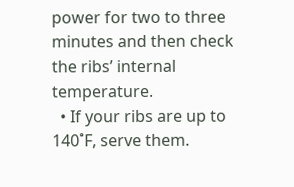power for two to three minutes and then check the ribs’ internal temperature.
  • If your ribs are up to 140˚F, serve them.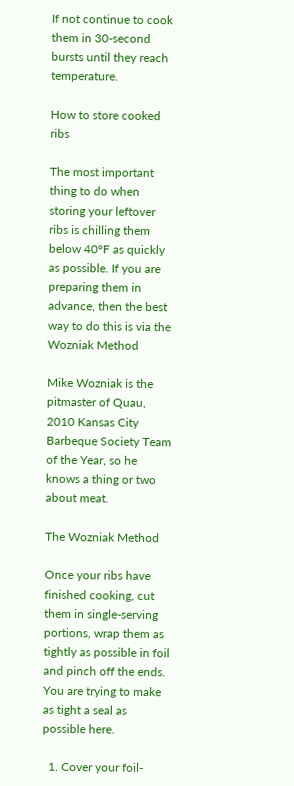If not continue to cook them in 30-second bursts until they reach temperature.

How to store cooked ribs

The most important thing to do when storing your leftover ribs is chilling them below 40°F as quickly as possible. If you are preparing them in advance, then the best way to do this is via the Wozniak Method

Mike Wozniak is the pitmaster of Quau, 2010 Kansas City Barbeque Society Team of the Year, so he knows a thing or two about meat.

The Wozniak Method

Once your ribs have finished cooking, cut them in single-serving portions, wrap them as tightly as possible in foil and pinch off the ends. You are trying to make as tight a seal as possible here.

  1. Cover your foil-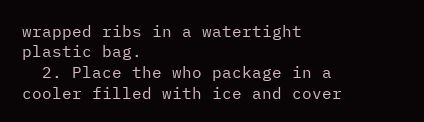wrapped ribs in a watertight plastic bag.
  2. Place the who package in a cooler filled with ice and cover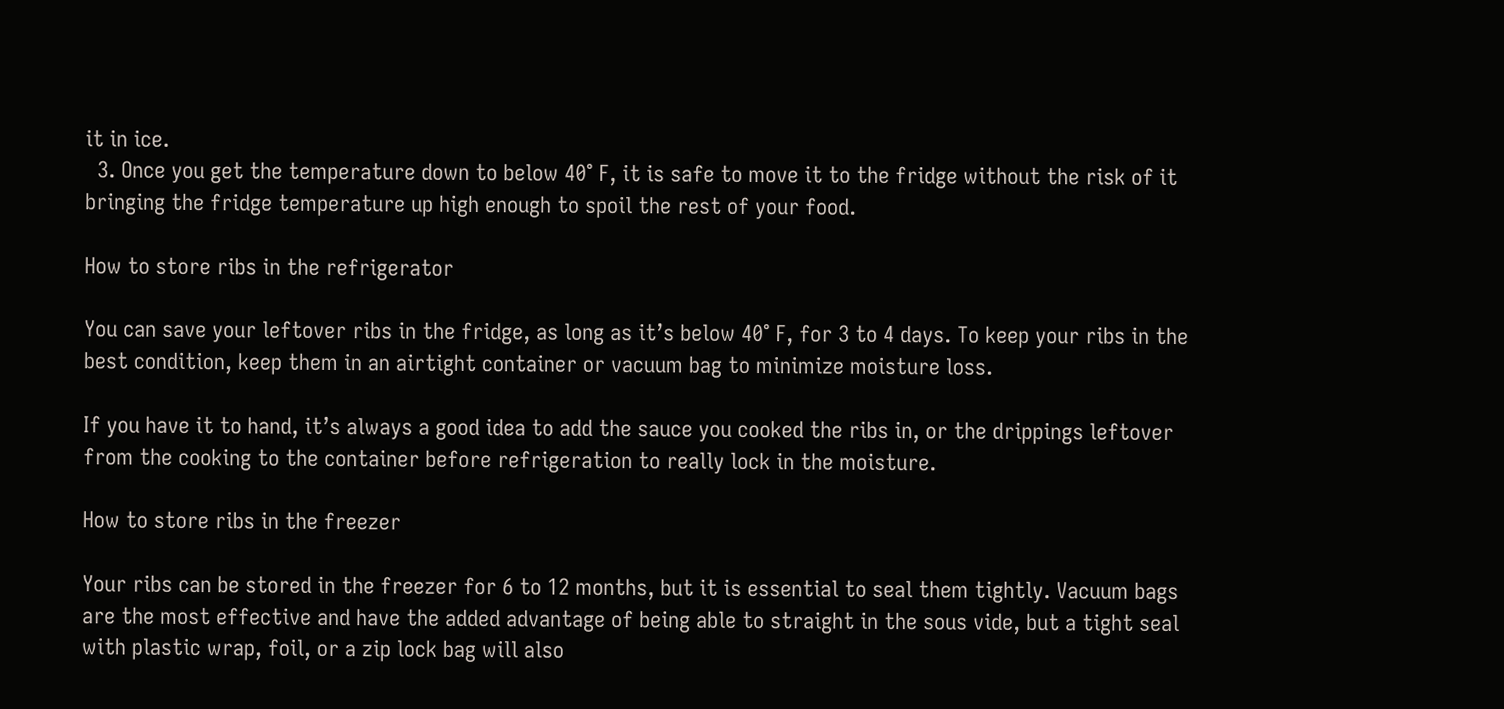it in ice.
  3. Once you get the temperature down to below 40° F, it is safe to move it to the fridge without the risk of it bringing the fridge temperature up high enough to spoil the rest of your food.

How to store ribs in the refrigerator

You can save your leftover ribs in the fridge, as long as it’s below 40° F, for 3 to 4 days. To keep your ribs in the best condition, keep them in an airtight container or vacuum bag to minimize moisture loss.

If you have it to hand, it’s always a good idea to add the sauce you cooked the ribs in, or the drippings leftover from the cooking to the container before refrigeration to really lock in the moisture.

How to store ribs in the freezer

Your ribs can be stored in the freezer for 6 to 12 months, but it is essential to seal them tightly. Vacuum bags are the most effective and have the added advantage of being able to straight in the sous vide, but a tight seal with plastic wrap, foil, or a zip lock bag will also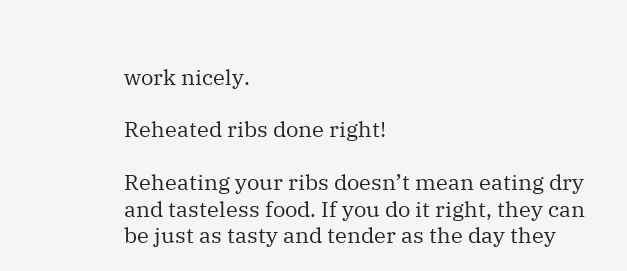work nicely.

Reheated ribs done right!

Reheating your ribs doesn’t mean eating dry and tasteless food. If you do it right, they can be just as tasty and tender as the day they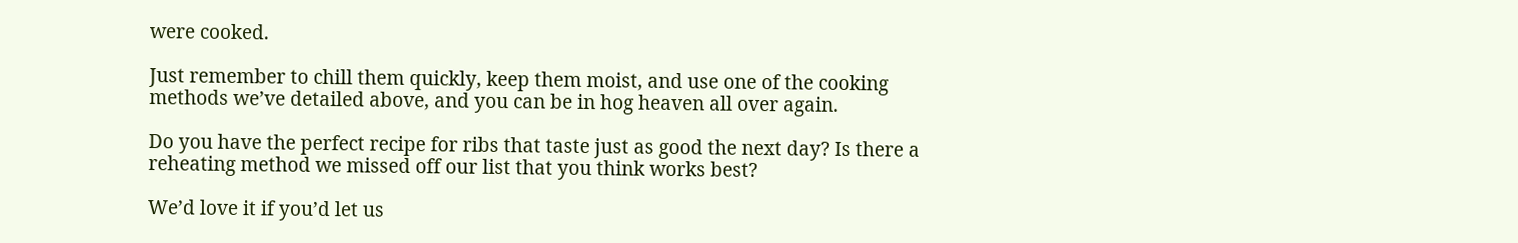were cooked.

Just remember to chill them quickly, keep them moist, and use one of the cooking methods we’ve detailed above, and you can be in hog heaven all over again.

Do you have the perfect recipe for ribs that taste just as good the next day? Is there a reheating method we missed off our list that you think works best?

We’d love it if you’d let us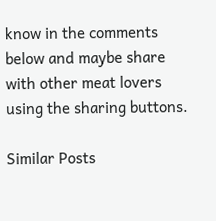know in the comments below and maybe share with other meat lovers using the sharing buttons.

Similar Posts